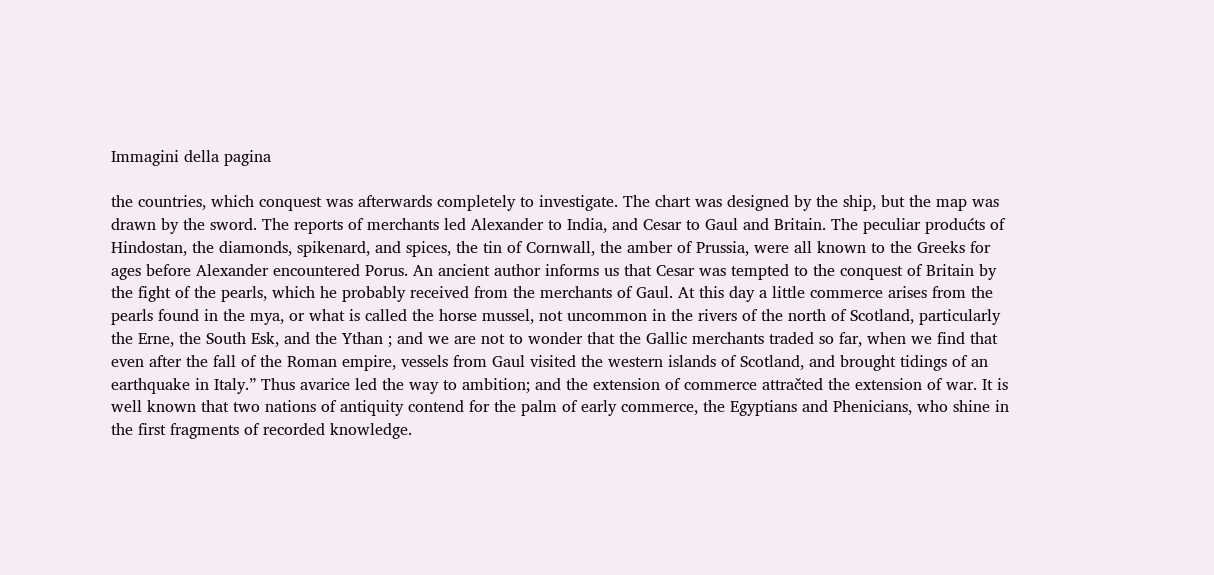Immagini della pagina

the countries, which conquest was afterwards completely to investigate. The chart was designed by the ship, but the map was drawn by the sword. The reports of merchants led Alexander to India, and Cesar to Gaul and Britain. The peculiar produćts of Hindostan, the diamonds, spikenard, and spices, the tin of Cornwall, the amber of Prussia, were all known to the Greeks for ages before Alexander encountered Porus. An ancient author informs us that Cesar was tempted to the conquest of Britain by the fight of the pearls, which he probably received from the merchants of Gaul. At this day a little commerce arises from the pearls found in the mya, or what is called the horse mussel, not uncommon in the rivers of the north of Scotland, particularly the Erne, the South Esk, and the Ythan ; and we are not to wonder that the Gallic merchants traded so far, when we find that even after the fall of the Roman empire, vessels from Gaul visited the western islands of Scotland, and brought tidings of an earthquake in Italy.” Thus avarice led the way to ambition; and the extension of commerce attračted the extension of war. It is well known that two nations of antiquity contend for the palm of early commerce, the Egyptians and Phenicians, who shine in the first fragments of recorded knowledge.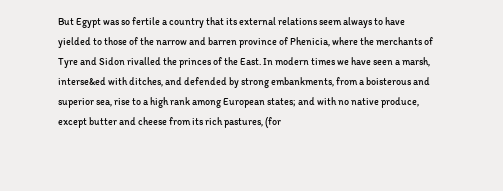But Egypt was so fertile a country that its external relations seem always to have yielded to those of the narrow and barren province of Phenicia, where the merchants of Tyre and Sidon rivalled the princes of the East. In modern times we have seen a marsh, interse&ed with ditches, and defended by strong embankments, from a boisterous and superior sea, rise to a high rank among European states; and with no native produce, except butter and cheese from its rich pastures, (for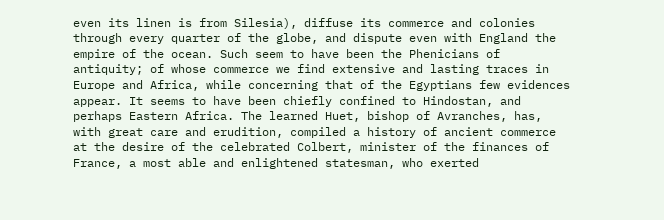even its linen is from Silesia), diffuse its commerce and colonies through every quarter of the globe, and dispute even with England the empire of the ocean. Such seem to have been the Phenicians of antiquity; of whose commerce we find extensive and lasting traces in Europe and Africa, while concerning that of the Egyptians few evidences appear. It seems to have been chiefly confined to Hindostan, and perhaps Eastern Africa. The learned Huet, bishop of Avranches, has, with great care and erudition, compiled a history of ancient commerce at the desire of the celebrated Colbert, minister of the finances of France, a most able and enlightened statesman, who exerted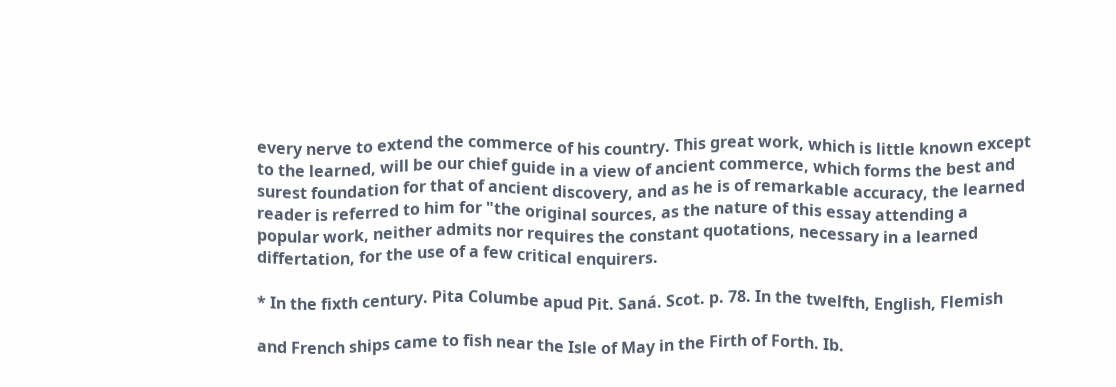every nerve to extend the commerce of his country. This great work, which is little known except to the learned, will be our chief guide in a view of ancient commerce, which forms the best and surest foundation for that of ancient discovery, and as he is of remarkable accuracy, the learned reader is referred to him for "the original sources, as the nature of this essay attending a popular work, neither admits nor requires the constant quotations, necessary in a learned differtation, for the use of a few critical enquirers.

* In the fixth century. Pita Columbe apud Pit. Saná. Scot. p. 78. In the twelfth, English, Flemish

and French ships came to fish near the Isle of May in the Firth of Forth. Ib.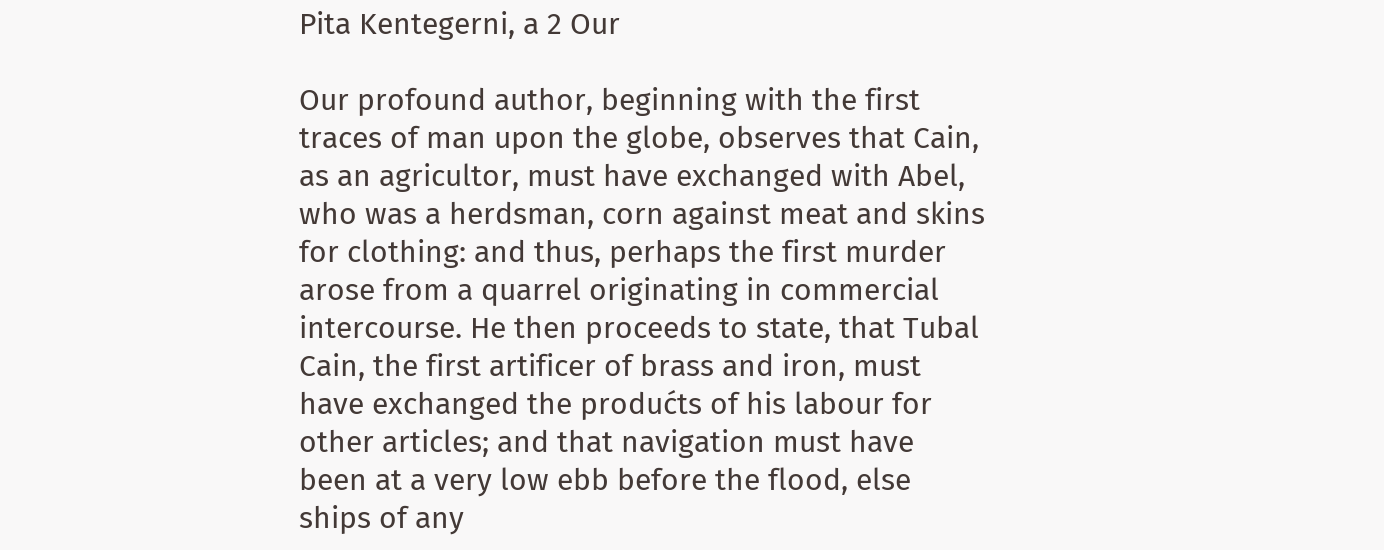Pita Kentegerni, a 2 Our

Our profound author, beginning with the first traces of man upon the globe, observes that Cain, as an agricultor, must have exchanged with Abel, who was a herdsman, corn against meat and skins for clothing: and thus, perhaps the first murder arose from a quarrel originating in commercial intercourse. He then proceeds to state, that Tubal Cain, the first artificer of brass and iron, must have exchanged the produćts of his labour for other articles; and that navigation must have been at a very low ebb before the flood, else ships of any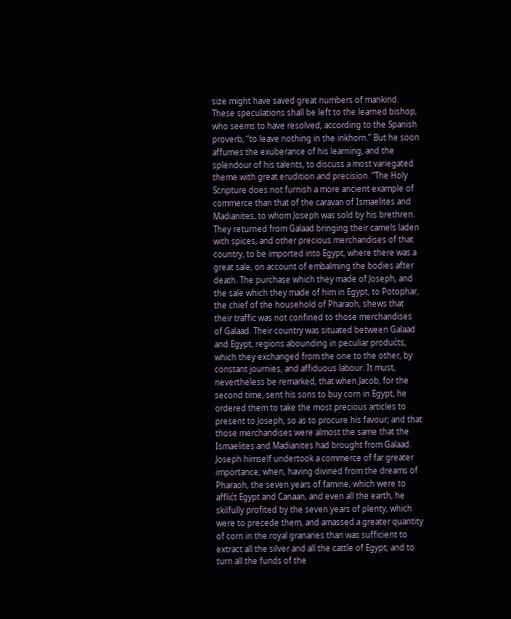size might have saved great numbers of mankind. These speculations shall be left to the learned bishop, who seems to have resolved, according to the Spanish proverb, “to leave nothing in the inkhorn.” But he soon affumes the exuberance of his learning, and the splendour of his talents, to discuss a most variegated theme with great erudition and precision. “The Holy Scripture does not furnish a more ancient example of commerce than that of the caravan of Ismaelites and Madianites, to whom Joseph was sold by his brethren. They returned from Galaad bringing their camels laden with spices, and other precious merchandises of that country, to be imported into Egypt, where there was a great sale, on account of embalming the bodies after death. The purchase which they made of Joseph, and the sale which they made of him in Egypt, to Potophar, the chief of the household of Pharaoh, shews that their traffic was not confined to those merchandises of Galaad. Their country was situated between Galaad and Egypt, regions abounding in peculiar produćts, which they exchanged from the one to the other, by constant journies, and affiduous labour. It must, nevertheless be remarked, that when Jacob, for the second time, sent his sons to buy corn in Egypt, he ordered them to take the most precious articles to present to Joseph, so as to procure his favour; and that those merchandises were almost the same that the Ismaelites and Madianites had brought from Galaad. Joseph himself undertook a commerce of far greater importance; when, having divined from the dreams of Pharaoh, the seven years of famine, which were to afflićt Egypt and Canaan, and even all the earth, he skilfully profited by the seven years of plenty, which were to precede them, and amassed a greater quantity of corn in the royal granaries than was sufficient to extract all the silver and all the cattle of Egypt; and to turn all the funds of the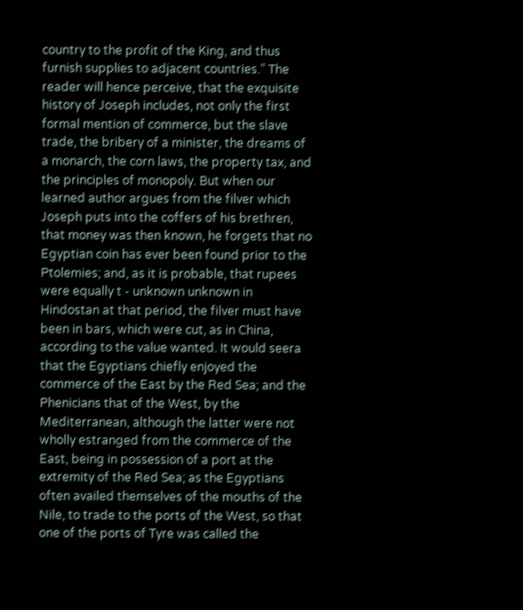country to the profit of the King, and thus furnish supplies to adjacent countries.” The reader will hence perceive, that the exquisite history of Joseph includes, not only the first formal mention of commerce, but the slave trade, the bribery of a minister, the dreams of a monarch, the corn laws, the property tax, and the principles of monopoly. But when our learned author argues from the filver which Joseph puts into the coffers of his brethren, that money was then known, he forgets that no Egyptian coin has ever been found prior to the Ptolemies; and, as it is probable, that rupees were equally t - unknown unknown in Hindostan at that period, the filver must have been in bars, which were cut, as in China, according to the value wanted. It would seera that the Egyptians chiefly enjoyed the commerce of the East by the Red Sea; and the Phenicians that of the West, by the Mediterranean, although the latter were not wholly estranged from the commerce of the East, being in possession of a port at the extremity of the Red Sea; as the Egyptians often availed themselves of the mouths of the Nile, to trade to the ports of the West, so that one of the ports of Tyre was called the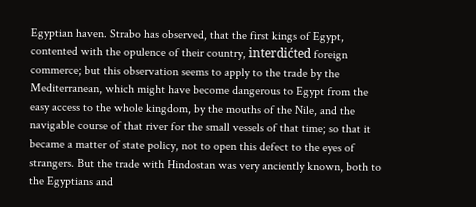Egyptian haven. Strabo has observed, that the first kings of Egypt, contented with the opulence of their country, interdićted foreign commerce; but this observation seems to apply to the trade by the Mediterranean, which might have become dangerous to Egypt from the easy access to the whole kingdom, by the mouths of the Nile, and the navigable course of that river for the small vessels of that time; so that it became a matter of state policy, not to open this defect to the eyes of strangers. But the trade with Hindostan was very anciently known, both to the Egyptians and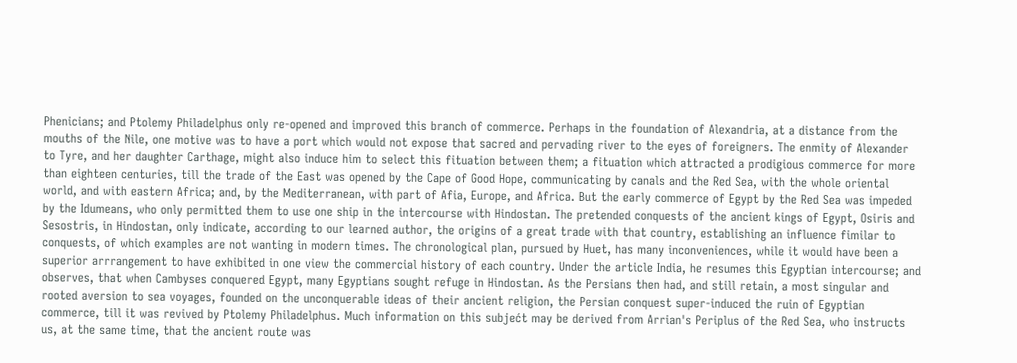Phenicians; and Ptolemy Philadelphus only re-opened and improved this branch of commerce. Perhaps in the foundation of Alexandria, at a distance from the mouths of the Nile, one motive was to have a port which would not expose that sacred and pervading river to the eyes of foreigners. The enmity of Alexander to Tyre, and her daughter Carthage, might also induce him to select this fituation between them; a fituation which attracted a prodigious commerce for more than eighteen centuries, till the trade of the East was opened by the Cape of Good Hope, communicating by canals and the Red Sea, with the whole oriental world, and with eastern Africa; and, by the Mediterranean, with part of Afia, Europe, and Africa. But the early commerce of Egypt by the Red Sea was impeded by the Idumeans, who only permitted them to use one ship in the intercourse with Hindostan. The pretended conquests of the ancient kings of Egypt, Osiris and Sesostris, in Hindostan, only indicate, according to our learned author, the origins of a great trade with that country, establishing an influence fimilar to conquests, of which examples are not wanting in modern times. The chronological plan, pursued by Huet, has many inconveniences, while it would have been a superior arrrangement to have exhibited in one view the commercial history of each country. Under the article India, he resumes this Egyptian intercourse; and observes, that when Cambyses conquered Egypt, many Egyptians sought refuge in Hindostan. As the Persians then had, and still retain, a most singular and rooted aversion to sea voyages, founded on the unconquerable ideas of their ancient religion, the Persian conquest super-induced the ruin of Egyptian commerce, till it was revived by Ptolemy Philadelphus. Much information on this subjećt may be derived from Arrian's Periplus of the Red Sea, who instructs us, at the same time, that the ancient route was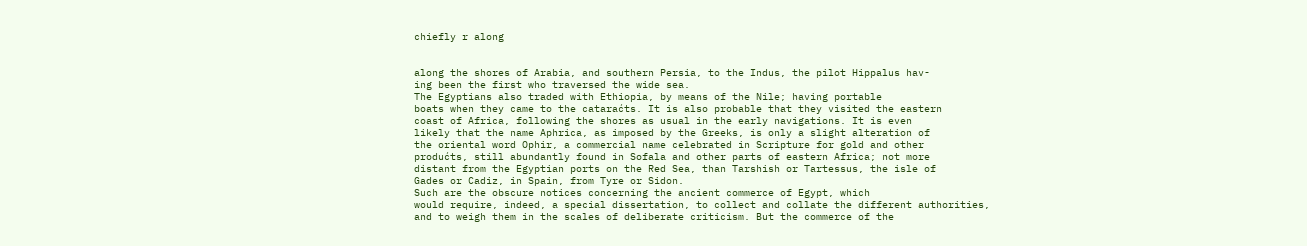chiefly r along


along the shores of Arabia, and southern Persia, to the Indus, the pilot Hippalus hav-
ing been the first who traversed the wide sea.
The Egyptians also traded with Ethiopia, by means of the Nile; having portable
boats when they came to the cataraćts. It is also probable that they visited the eastern
coast of Africa, following the shores as usual in the early navigations. It is even
likely that the name Aphrica, as imposed by the Greeks, is only a slight alteration of
the oriental word Ophir, a commercial name celebrated in Scripture for gold and other
produćts, still abundantly found in Sofala and other parts of eastern Africa; not more
distant from the Egyptian ports on the Red Sea, than Tarshish or Tartessus, the isle of
Gades or Cadiz, in Spain, from Tyre or Sidon.
Such are the obscure notices concerning the ancient commerce of Egypt, which
would require, indeed, a special dissertation, to collect and collate the different authorities,
and to weigh them in the scales of deliberate criticism. But the commerce of the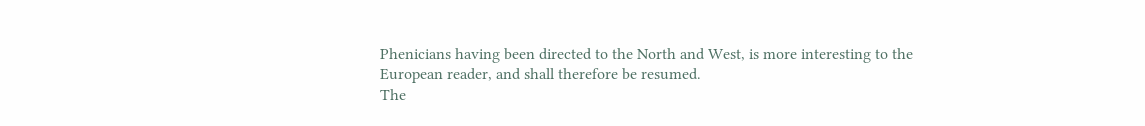Phenicians having been directed to the North and West, is more interesting to the
European reader, and shall therefore be resumed.
The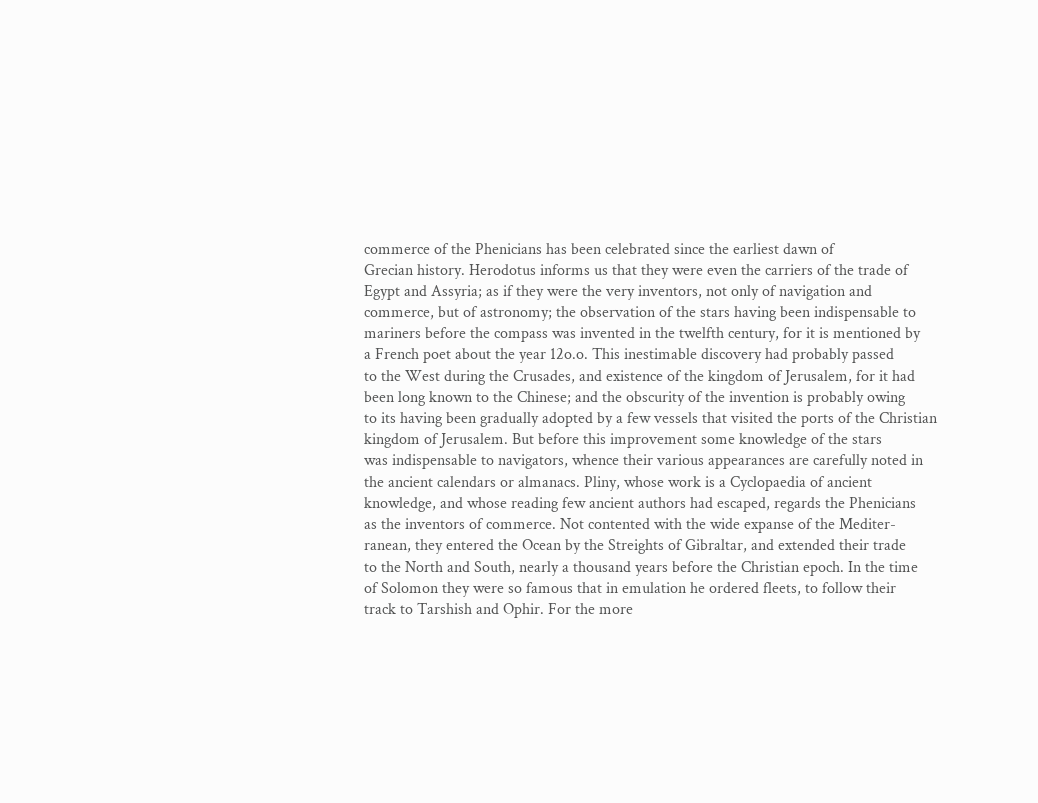commerce of the Phenicians has been celebrated since the earliest dawn of
Grecian history. Herodotus informs us that they were even the carriers of the trade of
Egypt and Assyria; as if they were the very inventors, not only of navigation and
commerce, but of astronomy; the observation of the stars having been indispensable to
mariners before the compass was invented in the twelfth century, for it is mentioned by
a French poet about the year 12o.o. This inestimable discovery had probably passed
to the West during the Crusades, and existence of the kingdom of Jerusalem, for it had
been long known to the Chinese; and the obscurity of the invention is probably owing
to its having been gradually adopted by a few vessels that visited the ports of the Christian
kingdom of Jerusalem. But before this improvement some knowledge of the stars
was indispensable to navigators, whence their various appearances are carefully noted in
the ancient calendars or almanacs. Pliny, whose work is a Cyclopaedia of ancient
knowledge, and whose reading few ancient authors had escaped, regards the Phenicians
as the inventors of commerce. Not contented with the wide expanse of the Mediter-
ranean, they entered the Ocean by the Streights of Gibraltar, and extended their trade
to the North and South, nearly a thousand years before the Christian epoch. In the time
of Solomon they were so famous that in emulation he ordered fleets, to follow their
track to Tarshish and Ophir. For the more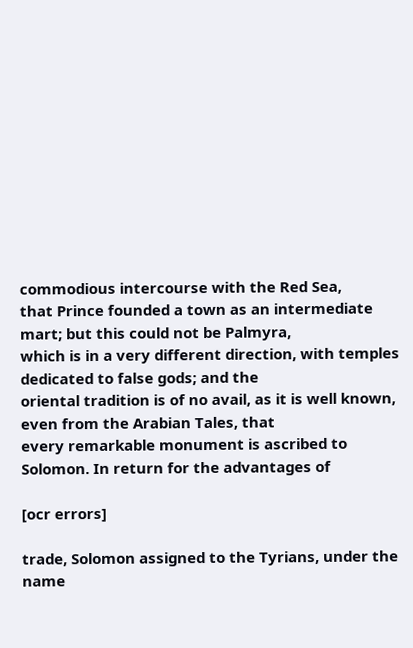commodious intercourse with the Red Sea,
that Prince founded a town as an intermediate mart; but this could not be Palmyra,
which is in a very different direction, with temples dedicated to false gods; and the
oriental tradition is of no avail, as it is well known, even from the Arabian Tales, that
every remarkable monument is ascribed to Solomon. In return for the advantages of

[ocr errors]

trade, Solomon assigned to the Tyrians, under the name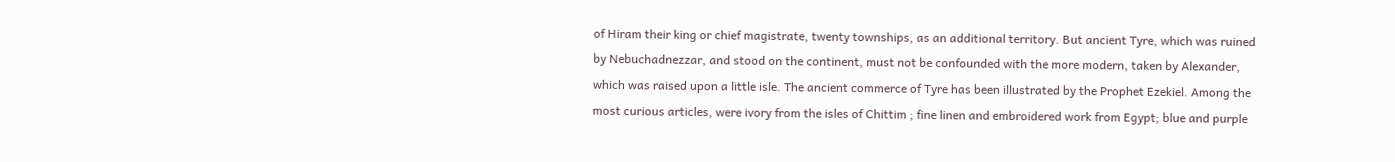of Hiram their king or chief magistrate, twenty townships, as an additional territory. But ancient Tyre, which was ruined by Nebuchadnezzar, and stood on the continent, must not be confounded with the more modern, taken by Alexander, which was raised upon a little isle. The ancient commerce of Tyre has been illustrated by the Prophet Ezekiel. Among the most curious articles, were ivory from the isles of Chittim ; fine linen and embroidered work from Egypt; blue and purple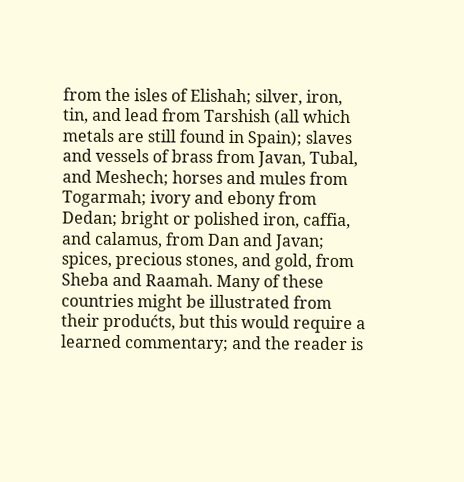from the isles of Elishah; silver, iron, tin, and lead from Tarshish (all which metals are still found in Spain); slaves and vessels of brass from Javan, Tubal, and Meshech; horses and mules from Togarmah; ivory and ebony from Dedan; bright or polished iron, caffia, and calamus, from Dan and Javan; spices, precious stones, and gold, from Sheba and Raamah. Many of these countries might be illustrated from their produćts, but this would require a learned commentary; and the reader is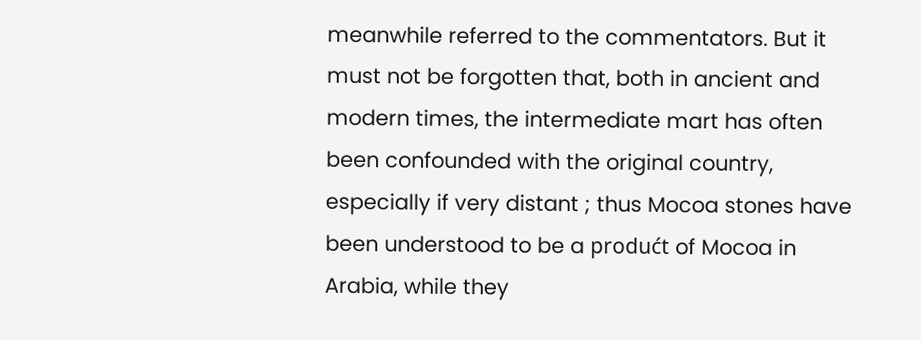meanwhile referred to the commentators. But it must not be forgotten that, both in ancient and modern times, the intermediate mart has often been confounded with the original country, especially if very distant ; thus Mocoa stones have been understood to be a produćt of Mocoa in Arabia, while they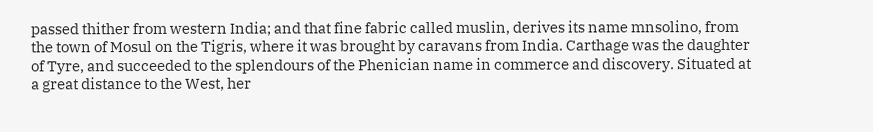passed thither from western India; and that fine fabric called muslin, derives its name mnsolino, from the town of Mosul on the Tigris, where it was brought by caravans from India. Carthage was the daughter of Tyre, and succeeded to the splendours of the Phenician name in commerce and discovery. Situated at a great distance to the West, her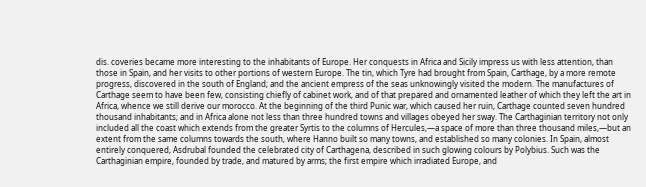dis. coveries became more interesting to the inhabitants of Europe. Her conquests in Africa and Sicily impress us with less attention, than those in Spain, and her visits to other portions of western Europe. The tin, which Tyre had brought from Spain, Carthage, by a more remote progress, discovered in the south of England; and the ancient empress of the seas unknowingly visited the modern. The manufactures of Carthage seem to have been few, consisting chiefly of cabinet work, and of that prepared and ornamented leather of which they left the art in Africa, whence we still derive our morocco. At the beginning of the third Punic war, which caused her ruin, Carthage counted seven hundred thousand inhabitants; and in Africa alone not less than three hundred towns and villages obeyed her sway. The Carthaginian territory not only included all the coast which extends from the greater Syrtis to the columns of Hercules,—a space of more than three thousand miles,—but an extent from the same columns towards the south, where Hanno built so many towns, and established so many colonies. In Spain, almost entirely conquered, Asdrubal founded the celebrated city of Carthagena, described in such glowing colours by Polybius. Such was the Carthaginian empire, founded by trade, and matured by arms; the first empire which irradiated Europe, and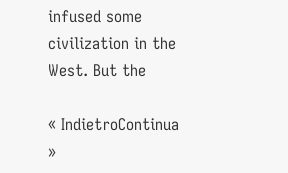infused some civilization in the West. But the

« IndietroContinua »